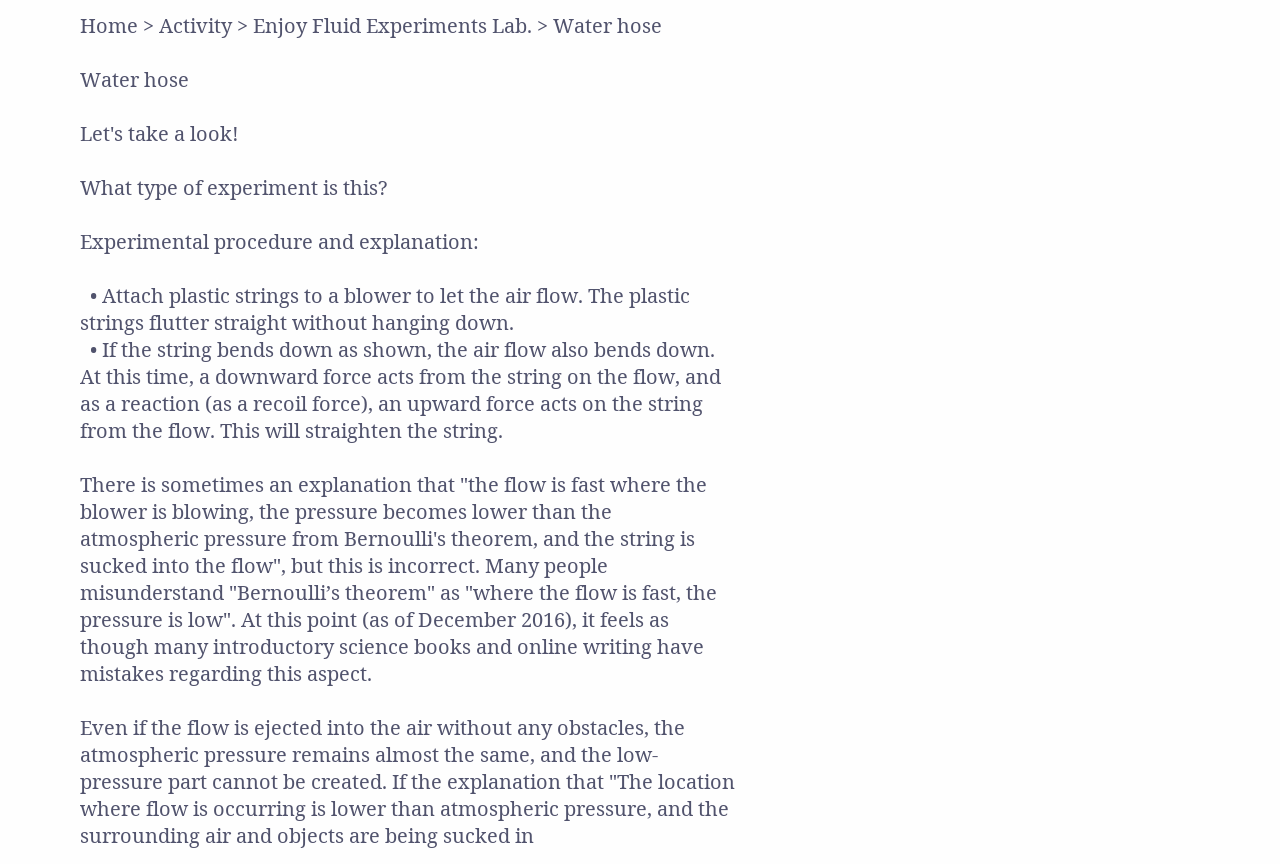Home > Activity > Enjoy Fluid Experiments Lab. > Water hose

Water hose

Let's take a look!

What type of experiment is this?

Experimental procedure and explanation:

  • Attach plastic strings to a blower to let the air flow. The plastic strings flutter straight without hanging down.
  • If the string bends down as shown, the air flow also bends down. At this time, a downward force acts from the string on the flow, and as a reaction (as a recoil force), an upward force acts on the string from the flow. This will straighten the string.

There is sometimes an explanation that "the flow is fast where the blower is blowing, the pressure becomes lower than the atmospheric pressure from Bernoulli's theorem, and the string is sucked into the flow", but this is incorrect. Many people misunderstand "Bernoulli’s theorem" as "where the flow is fast, the pressure is low". At this point (as of December 2016), it feels as though many introductory science books and online writing have mistakes regarding this aspect.

Even if the flow is ejected into the air without any obstacles, the atmospheric pressure remains almost the same, and the low-pressure part cannot be created. If the explanation that "The location where flow is occurring is lower than atmospheric pressure, and the surrounding air and objects are being sucked in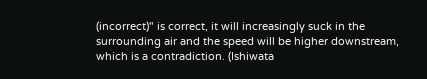(incorrect)" is correct, it will increasingly suck in the surrounding air and the speed will be higher downstream, which is a contradiction. (Ishiwata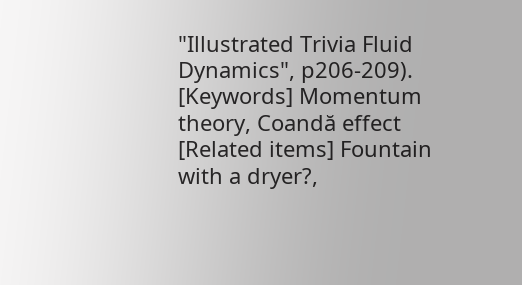"Illustrated Trivia Fluid Dynamics", p206-209).
[Keywords] Momentum theory, Coandă effect
[Related items] Fountain with a dryer?,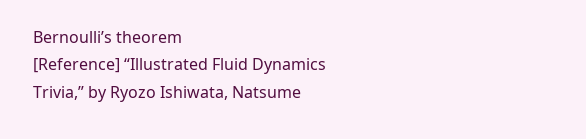Bernoulli’s theorem
[Reference] “Illustrated Fluid Dynamics Trivia,” by Ryozo Ishiwata, Natsume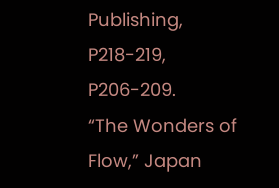Publishing, P218-219, P206-209.
“The Wonders of Flow,” Japan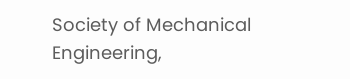Society of Mechanical Engineering,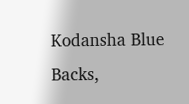Kodansha Blue Backs,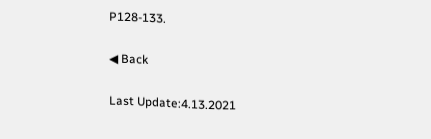P128-133.

◀ Back

Last Update:4.13.2021